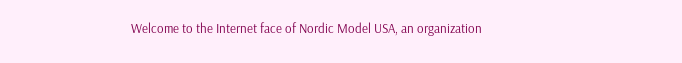Welcome to the Internet face of Nordic Model USA, an organization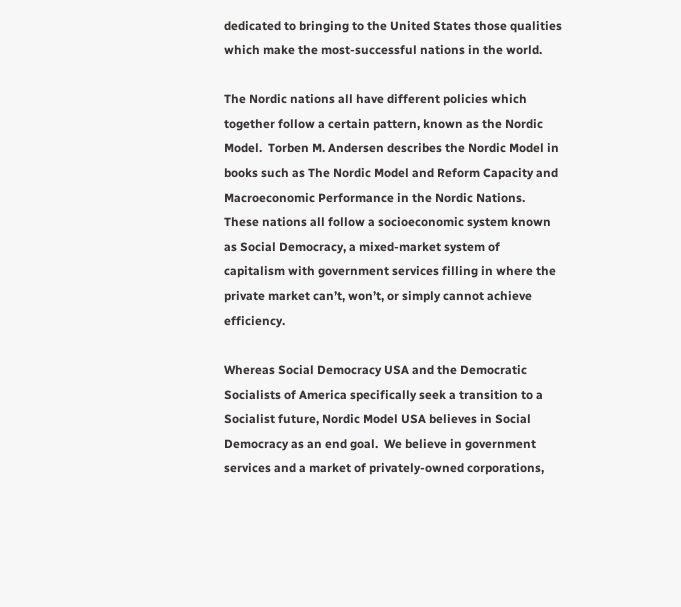dedicated to bringing to the United States those qualities which make the most-successful nations in the world.

The Nordic nations all have different policies which together follow a certain pattern, known as the Nordic Model.  Torben M. Andersen describes the Nordic Model in books such as The Nordic Model and Reform Capacity and Macroeconomic Performance in the Nordic Nations.  These nations all follow a socioeconomic system known as Social Democracy, a mixed-market system of capitalism with government services filling in where the private market can’t, won’t, or simply cannot achieve efficiency.

Whereas Social Democracy USA and the Democratic Socialists of America specifically seek a transition to a Socialist future, Nordic Model USA believes in Social Democracy as an end goal.  We believe in government services and a market of privately-owned corporations,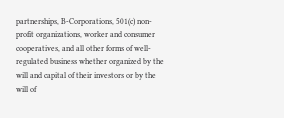partnerships, B-Corporations, 501(c) non-profit organizations, worker and consumer cooperatives, and all other forms of well-regulated business whether organized by the will and capital of their investors or by the will of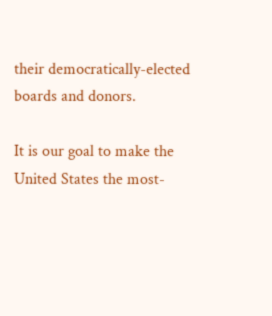their democratically-elected boards and donors.

It is our goal to make the United States the most-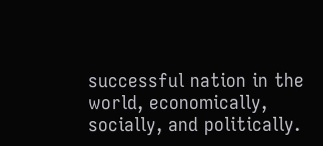successful nation in the world, economically, socially, and politically.